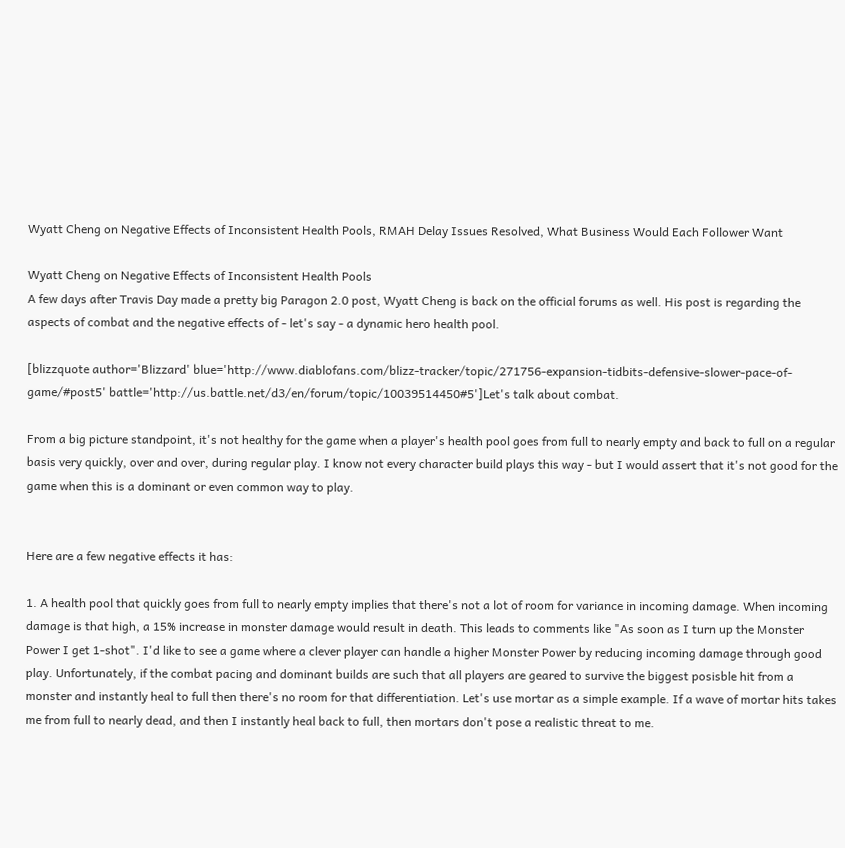Wyatt Cheng on Negative Effects of Inconsistent Health Pools, RMAH Delay Issues Resolved, What Business Would Each Follower Want

Wyatt Cheng on Negative Effects of Inconsistent Health Pools
A few days after Travis Day made a pretty big Paragon 2.0 post, Wyatt Cheng is back on the official forums as well. His post is regarding the aspects of combat and the negative effects of - let's say - a dynamic hero health pool.

[blizzquote author='Blizzard' blue='http://www.diablofans.com/blizz-tracker/topic/271756-expansion-tidbits-defensive-slower-pace-of-game/#post5' battle='http://us.battle.net/d3/en/forum/topic/10039514450#5']Let's talk about combat.

From a big picture standpoint, it's not healthy for the game when a player's health pool goes from full to nearly empty and back to full on a regular basis very quickly, over and over, during regular play. I know not every character build plays this way - but I would assert that it's not good for the game when this is a dominant or even common way to play.


Here are a few negative effects it has:

1. A health pool that quickly goes from full to nearly empty implies that there's not a lot of room for variance in incoming damage. When incoming damage is that high, a 15% increase in monster damage would result in death. This leads to comments like "As soon as I turn up the Monster Power I get 1-shot". I'd like to see a game where a clever player can handle a higher Monster Power by reducing incoming damage through good play. Unfortunately, if the combat pacing and dominant builds are such that all players are geared to survive the biggest posisble hit from a monster and instantly heal to full then there's no room for that differentiation. Let's use mortar as a simple example. If a wave of mortar hits takes me from full to nearly dead, and then I instantly heal back to full, then mortars don't pose a realistic threat to me.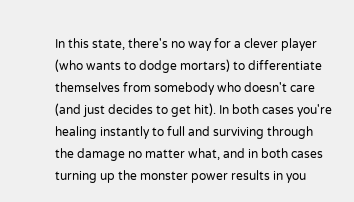In this state, there's no way for a clever player (who wants to dodge mortars) to differentiate themselves from somebody who doesn't care (and just decides to get hit). In both cases you're healing instantly to full and surviving through the damage no matter what, and in both cases turning up the monster power results in you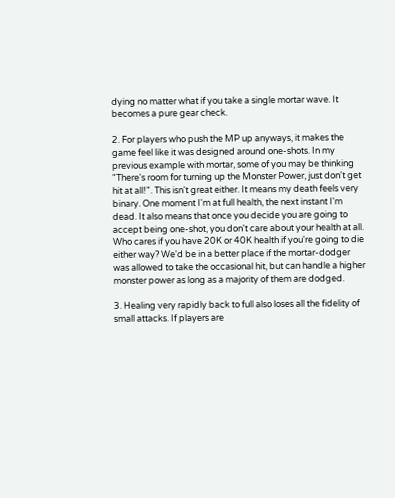dying no matter what if you take a single mortar wave. It becomes a pure gear check.

2. For players who push the MP up anyways, it makes the game feel like it was designed around one-shots. In my previous example with mortar, some of you may be thinking "There's room for turning up the Monster Power, just don't get hit at all!". This isn't great either. It means my death feels very binary. One moment I'm at full health, the next instant I'm dead. It also means that once you decide you are going to accept being one-shot, you don't care about your health at all. Who cares if you have 20K or 40K health if you're going to die either way? We'd be in a better place if the mortar-dodger was allowed to take the occasional hit, but can handle a higher monster power as long as a majority of them are dodged.

3. Healing very rapidly back to full also loses all the fidelity of small attacks. If players are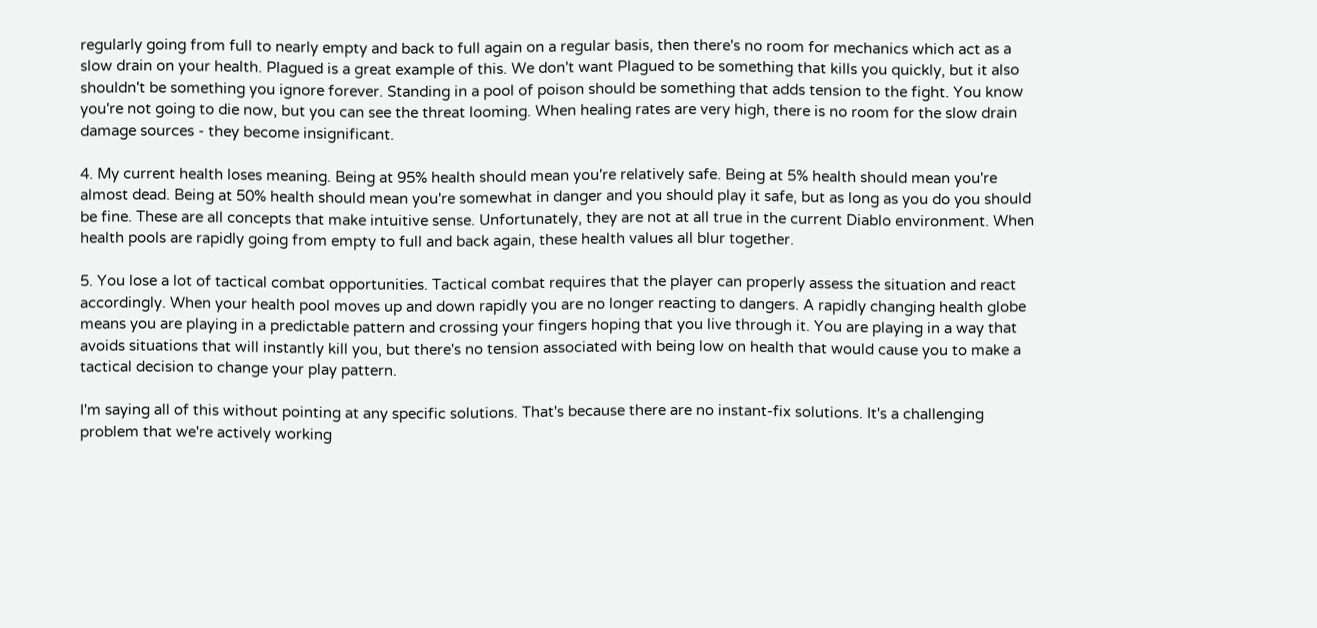regularly going from full to nearly empty and back to full again on a regular basis, then there's no room for mechanics which act as a slow drain on your health. Plagued is a great example of this. We don't want Plagued to be something that kills you quickly, but it also shouldn't be something you ignore forever. Standing in a pool of poison should be something that adds tension to the fight. You know you're not going to die now, but you can see the threat looming. When healing rates are very high, there is no room for the slow drain damage sources - they become insignificant.

4. My current health loses meaning. Being at 95% health should mean you're relatively safe. Being at 5% health should mean you're almost dead. Being at 50% health should mean you're somewhat in danger and you should play it safe, but as long as you do you should be fine. These are all concepts that make intuitive sense. Unfortunately, they are not at all true in the current Diablo environment. When health pools are rapidly going from empty to full and back again, these health values all blur together.

5. You lose a lot of tactical combat opportunities. Tactical combat requires that the player can properly assess the situation and react accordingly. When your health pool moves up and down rapidly you are no longer reacting to dangers. A rapidly changing health globe means you are playing in a predictable pattern and crossing your fingers hoping that you live through it. You are playing in a way that avoids situations that will instantly kill you, but there's no tension associated with being low on health that would cause you to make a tactical decision to change your play pattern.

I'm saying all of this without pointing at any specific solutions. That's because there are no instant-fix solutions. It's a challenging problem that we're actively working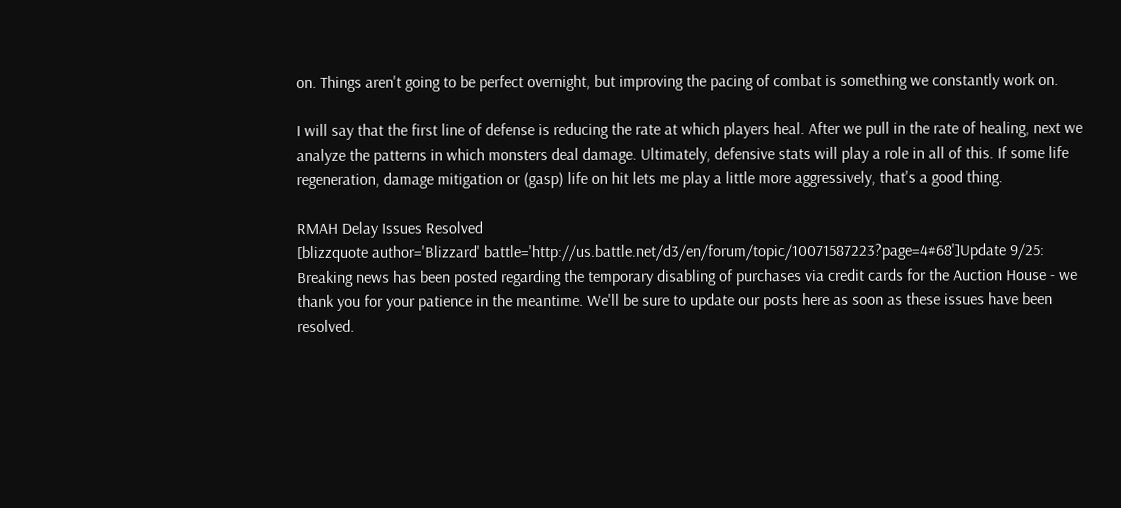on. Things aren't going to be perfect overnight, but improving the pacing of combat is something we constantly work on.

I will say that the first line of defense is reducing the rate at which players heal. After we pull in the rate of healing, next we analyze the patterns in which monsters deal damage. Ultimately, defensive stats will play a role in all of this. If some life regeneration, damage mitigation or (gasp) life on hit lets me play a little more aggressively, that's a good thing.

RMAH Delay Issues Resolved
[blizzquote author='Blizzard' battle='http://us.battle.net/d3/en/forum/topic/10071587223?page=4#68']Update 9/25: Breaking news has been posted regarding the temporary disabling of purchases via credit cards for the Auction House - we thank you for your patience in the meantime. We'll be sure to update our posts here as soon as these issues have been resolved.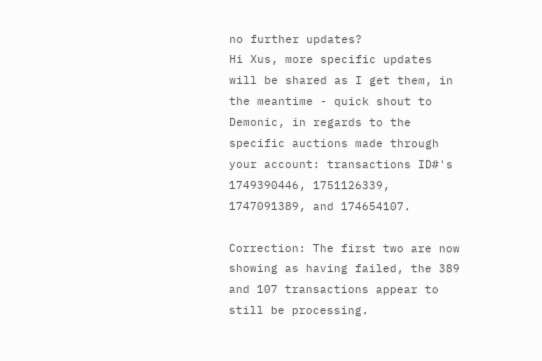no further updates?
Hi Xus, more specific updates will be shared as I get them, in the meantime - quick shout to Demonic, in regards to the specific auctions made through your account: transactions ID#'s 1749390446, 1751126339, 1747091389, and 174654107.

Correction: The first two are now showing as having failed, the 389 and 107 transactions appear to still be processing.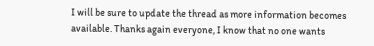I will be sure to update the thread as more information becomes available. Thanks again everyone, I know that no one wants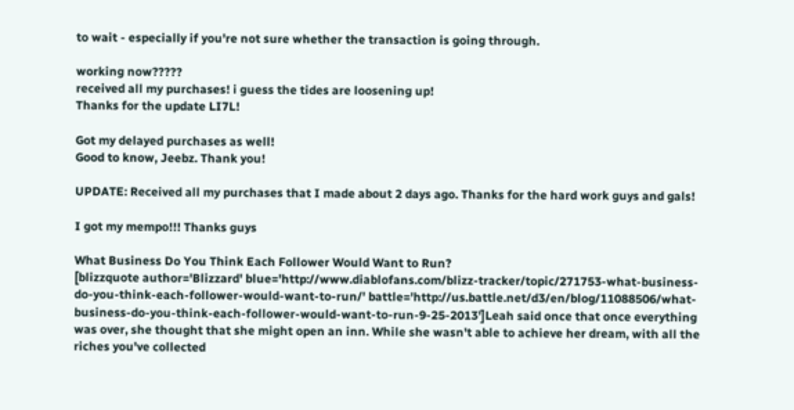to wait - especially if you're not sure whether the transaction is going through.

working now?????
received all my purchases! i guess the tides are loosening up!
Thanks for the update LI7L!

Got my delayed purchases as well!
Good to know, Jeebz. Thank you!

UPDATE: Received all my purchases that I made about 2 days ago. Thanks for the hard work guys and gals!

I got my mempo!!! Thanks guys

What Business Do You Think Each Follower Would Want to Run?
[blizzquote author='Blizzard' blue='http://www.diablofans.com/blizz-tracker/topic/271753-what-business-do-you-think-each-follower-would-want-to-run/' battle='http://us.battle.net/d3/en/blog/11088506/what-business-do-you-think-each-follower-would-want-to-run-9-25-2013']Leah said once that once everything was over, she thought that she might open an inn. While she wasn't able to achieve her dream, with all the riches you've collected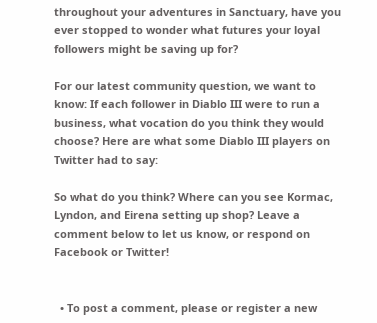throughout your adventures in Sanctuary, have you ever stopped to wonder what futures your loyal followers might be saving up for?

For our latest community question, we want to know: If each follower in Diablo III were to run a business, what vocation do you think they would choose? Here are what some Diablo III players on Twitter had to say:

So what do you think? Where can you see Kormac, Lyndon, and Eirena setting up shop? Leave a comment below to let us know, or respond on Facebook or Twitter!


  • To post a comment, please or register a new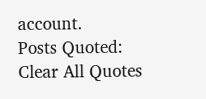account.
Posts Quoted:
Clear All Quotes